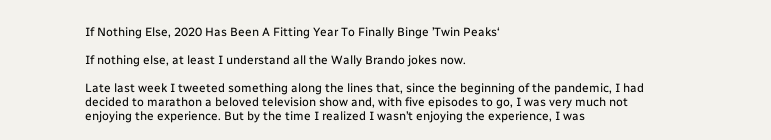If Nothing Else, 2020 Has Been A Fitting Year To Finally Binge ’Twin Peaks‘

If nothing else, at least I understand all the Wally Brando jokes now.

Late last week I tweeted something along the lines that, since the beginning of the pandemic, I had decided to marathon a beloved television show and, with five episodes to go, I was very much not enjoying the experience. But by the time I realized I wasn’t enjoying the experience, I was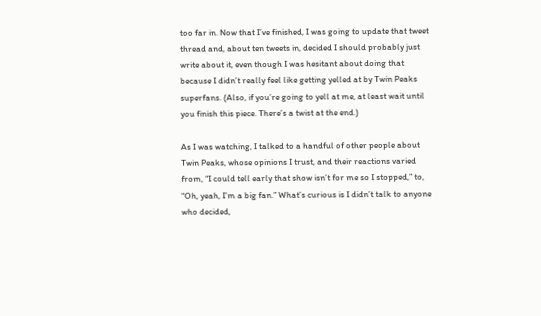too far in. Now that I’ve finished, I was going to update that tweet thread and, about ten tweets in, decided I should probably just write about it, even though I was hesitant about doing that because I didn’t really feel like getting yelled at by Twin Peaks superfans. (Also, if you’re going to yell at me, at least wait until you finish this piece. There’s a twist at the end.)

As I was watching, I talked to a handful of other people about Twin Peaks, whose opinions I trust, and their reactions varied from, “I could tell early that show isn’t for me so I stopped,” to, “Oh, yeah, I’m a big fan.” What’s curious is I didn’t talk to anyone who decided,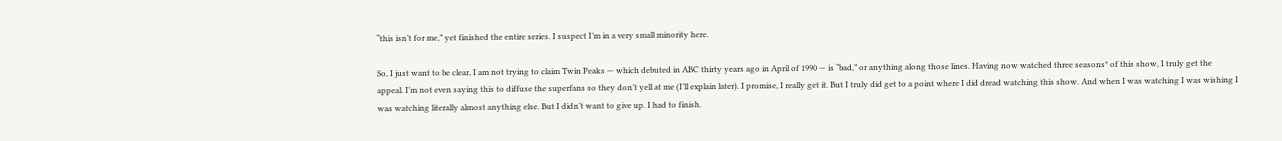“this isn’t for me,” yet finished the entire series. I suspect I’m in a very small minority here.

So, I just want to be clear, I am not trying to claim Twin Peaks — which debuted in ABC thirty years ago in April of 1990 — is “bad,” or anything along those lines. Having now watched three seasons* of this show, I truly get the appeal. I’m not even saying this to diffuse the superfans so they don’t yell at me (I’ll explain later). I promise, I really get it. But I truly did get to a point where I did dread watching this show. And when I was watching I was wishing I was watching literally almost anything else. But I didn’t want to give up. I had to finish.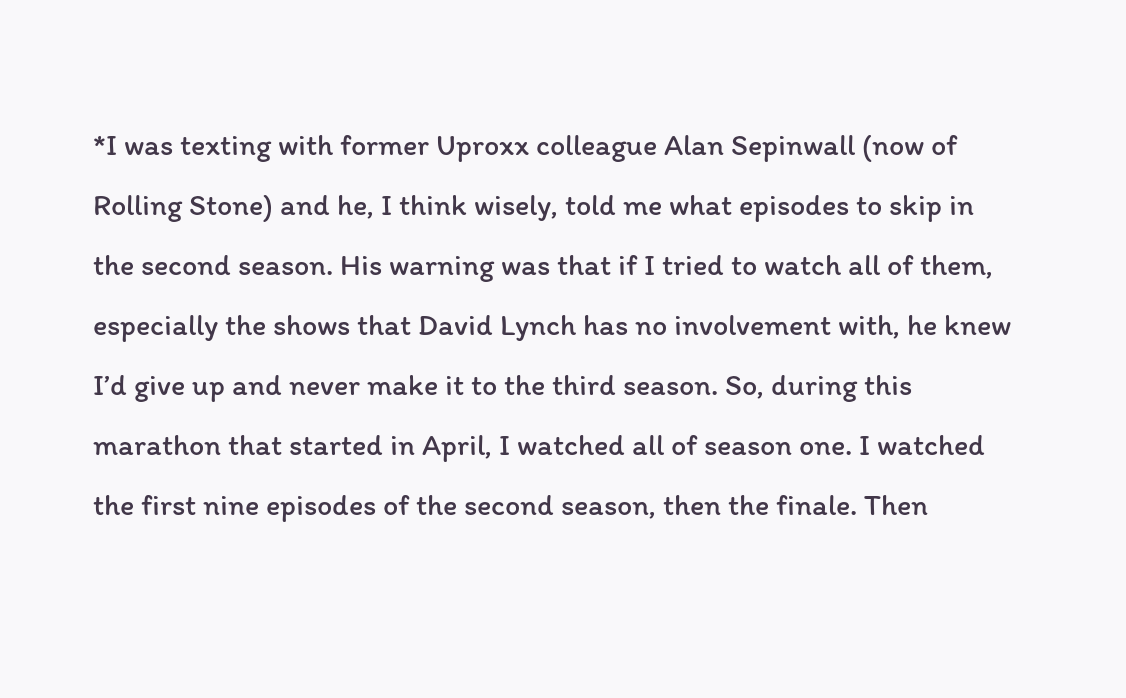*I was texting with former Uproxx colleague Alan Sepinwall (now of Rolling Stone) and he, I think wisely, told me what episodes to skip in the second season. His warning was that if I tried to watch all of them, especially the shows that David Lynch has no involvement with, he knew I’d give up and never make it to the third season. So, during this marathon that started in April, I watched all of season one. I watched the first nine episodes of the second season, then the finale. Then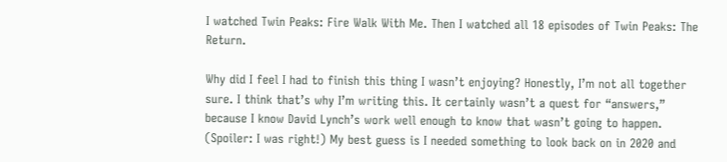I watched Twin Peaks: Fire Walk With Me. Then I watched all 18 episodes of Twin Peaks: The Return.

Why did I feel I had to finish this thing I wasn’t enjoying? Honestly, I’m not all together sure. I think that’s why I’m writing this. It certainly wasn’t a quest for “answers,” because I know David Lynch’s work well enough to know that wasn’t going to happen. (Spoiler: I was right!) My best guess is I needed something to look back on in 2020 and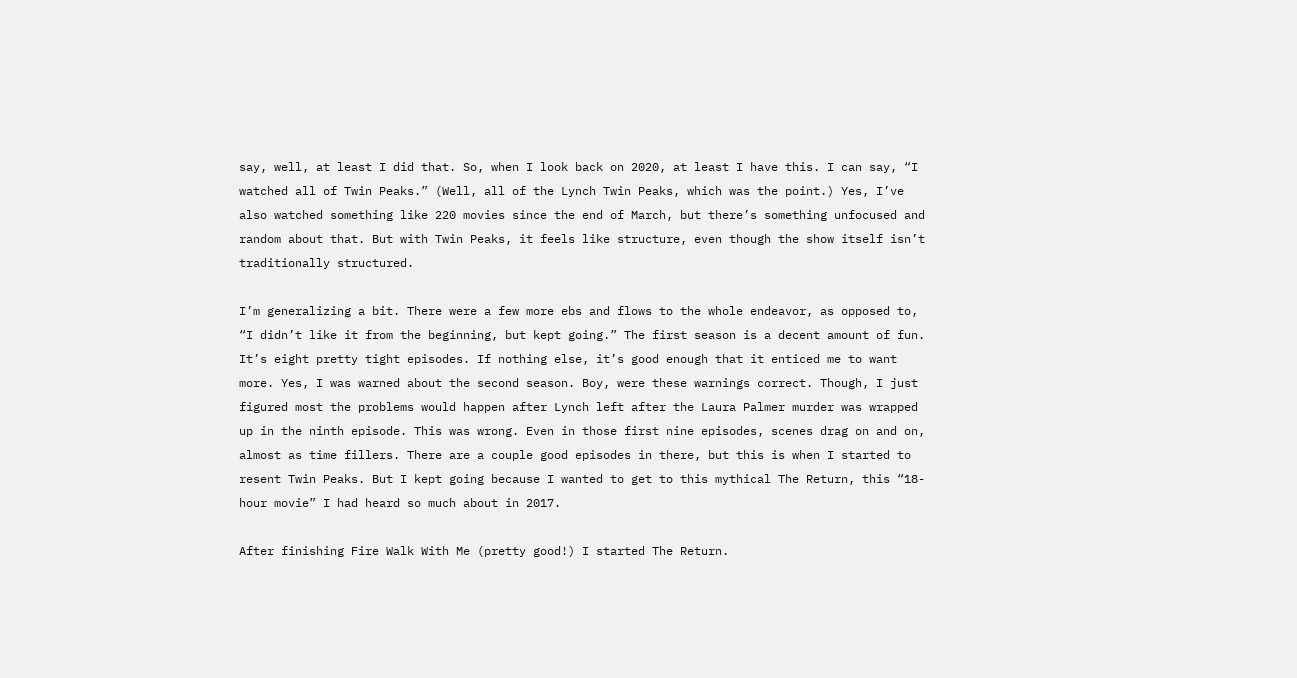say, well, at least I did that. So, when I look back on 2020, at least I have this. I can say, “I watched all of Twin Peaks.” (Well, all of the Lynch Twin Peaks, which was the point.) Yes, I’ve also watched something like 220 movies since the end of March, but there’s something unfocused and random about that. But with Twin Peaks, it feels like structure, even though the show itself isn’t traditionally structured.

I’m generalizing a bit. There were a few more ebs and flows to the whole endeavor, as opposed to, “I didn’t like it from the beginning, but kept going.” The first season is a decent amount of fun. It’s eight pretty tight episodes. If nothing else, it’s good enough that it enticed me to want more. Yes, I was warned about the second season. Boy, were these warnings correct. Though, I just figured most the problems would happen after Lynch left after the Laura Palmer murder was wrapped up in the ninth episode. This was wrong. Even in those first nine episodes, scenes drag on and on, almost as time fillers. There are a couple good episodes in there, but this is when I started to resent Twin Peaks. But I kept going because I wanted to get to this mythical The Return, this “18-hour movie” I had heard so much about in 2017.

After finishing Fire Walk With Me (pretty good!) I started The Return.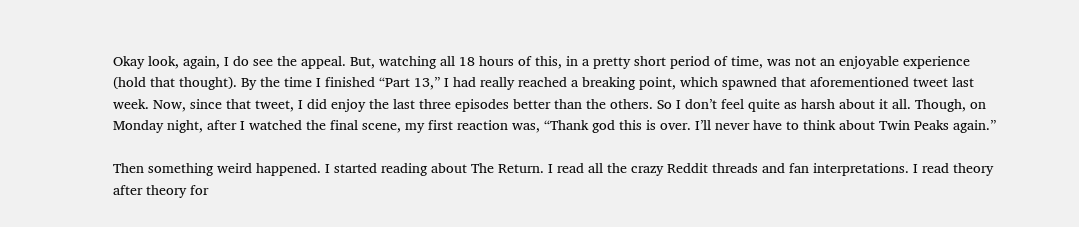Okay look, again, I do see the appeal. But, watching all 18 hours of this, in a pretty short period of time, was not an enjoyable experience (hold that thought). By the time I finished “Part 13,” I had really reached a breaking point, which spawned that aforementioned tweet last week. Now, since that tweet, I did enjoy the last three episodes better than the others. So I don’t feel quite as harsh about it all. Though, on Monday night, after I watched the final scene, my first reaction was, “Thank god this is over. I’ll never have to think about Twin Peaks again.”

Then something weird happened. I started reading about The Return. I read all the crazy Reddit threads and fan interpretations. I read theory after theory for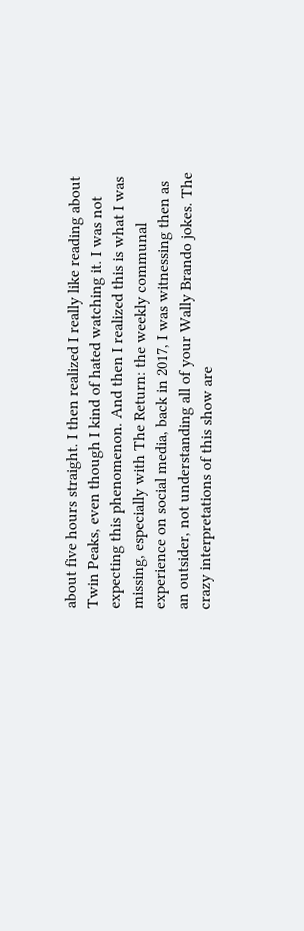about five hours straight. I then realized I really like reading about Twin Peaks, even though I kind of hated watching it. I was not expecting this phenomenon. And then I realized this is what I was missing, especially with The Return: the weekly communal experience on social media, back in 2017, I was witnessing then as an outsider, not understanding all of your Wally Brando jokes. The crazy interpretations of this show are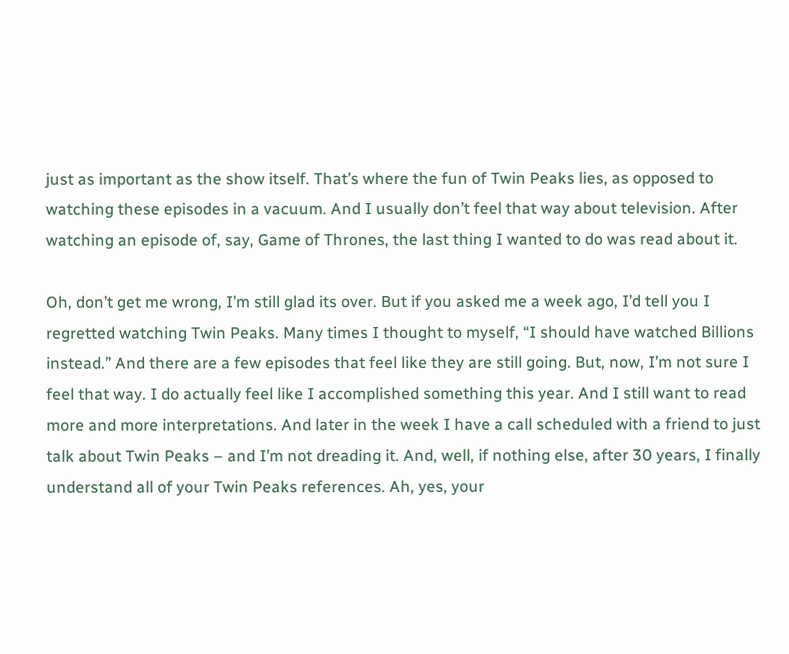just as important as the show itself. That’s where the fun of Twin Peaks lies, as opposed to watching these episodes in a vacuum. And I usually don’t feel that way about television. After watching an episode of, say, Game of Thrones, the last thing I wanted to do was read about it.

Oh, don’t get me wrong, I’m still glad its over. But if you asked me a week ago, I’d tell you I regretted watching Twin Peaks. Many times I thought to myself, “I should have watched Billions instead.” And there are a few episodes that feel like they are still going. But, now, I’m not sure I feel that way. I do actually feel like I accomplished something this year. And I still want to read more and more interpretations. And later in the week I have a call scheduled with a friend to just talk about Twin Peaks – and I’m not dreading it. And, well, if nothing else, after 30 years, I finally understand all of your Twin Peaks references. Ah, yes, your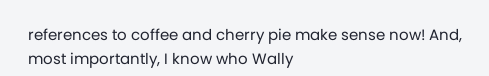references to coffee and cherry pie make sense now! And, most importantly, I know who Wally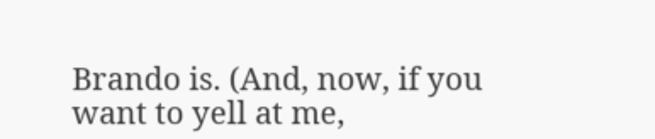Brando is. (And, now, if you want to yell at me,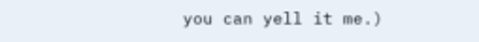you can yell it me.)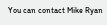You can contact Mike Ryan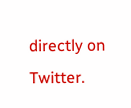directly on Twitter.